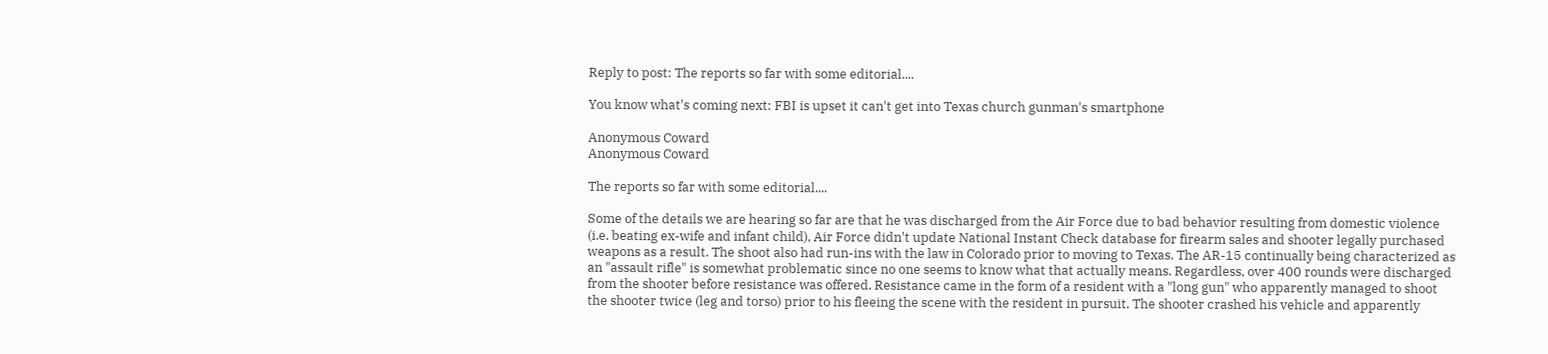Reply to post: The reports so far with some editorial....

You know what's coming next: FBI is upset it can't get into Texas church gunman's smartphone

Anonymous Coward
Anonymous Coward

The reports so far with some editorial....

Some of the details we are hearing so far are that he was discharged from the Air Force due to bad behavior resulting from domestic violence (i.e. beating ex-wife and infant child), Air Force didn't update National Instant Check database for firearm sales and shooter legally purchased weapons as a result. The shoot also had run-ins with the law in Colorado prior to moving to Texas. The AR-15 continually being characterized as an "assault rifle" is somewhat problematic since no one seems to know what that actually means. Regardless, over 400 rounds were discharged from the shooter before resistance was offered. Resistance came in the form of a resident with a "long gun" who apparently managed to shoot the shooter twice (leg and torso) prior to his fleeing the scene with the resident in pursuit. The shooter crashed his vehicle and apparently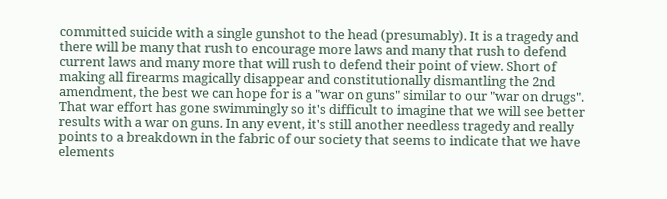committed suicide with a single gunshot to the head (presumably). It is a tragedy and there will be many that rush to encourage more laws and many that rush to defend current laws and many more that will rush to defend their point of view. Short of making all firearms magically disappear and constitutionally dismantling the 2nd amendment, the best we can hope for is a "war on guns" similar to our "war on drugs". That war effort has gone swimmingly so it's difficult to imagine that we will see better results with a war on guns. In any event, it's still another needless tragedy and really points to a breakdown in the fabric of our society that seems to indicate that we have elements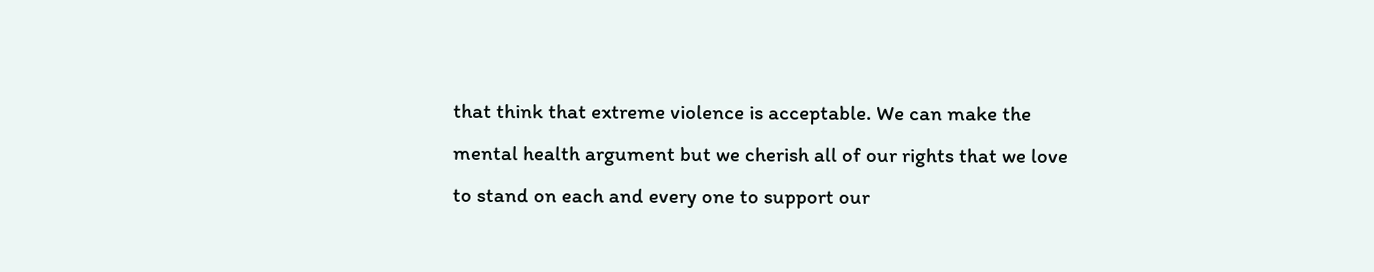that think that extreme violence is acceptable. We can make the mental health argument but we cherish all of our rights that we love to stand on each and every one to support our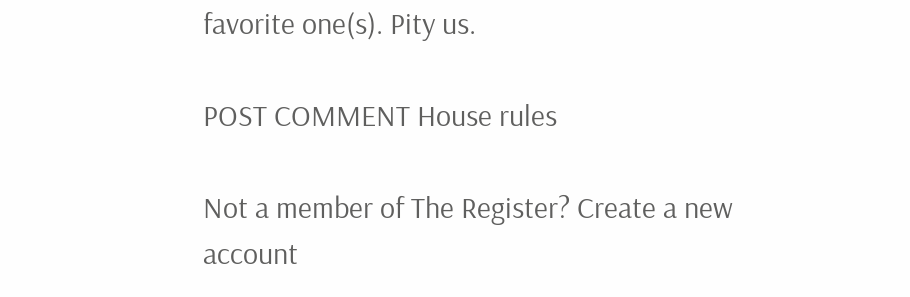favorite one(s). Pity us.

POST COMMENT House rules

Not a member of The Register? Create a new account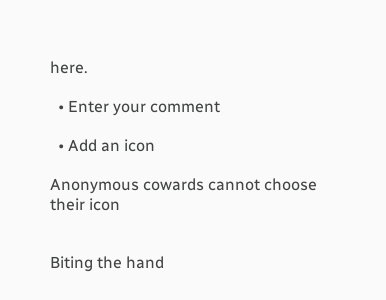here.

  • Enter your comment

  • Add an icon

Anonymous cowards cannot choose their icon


Biting the hand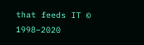that feeds IT © 1998–2020